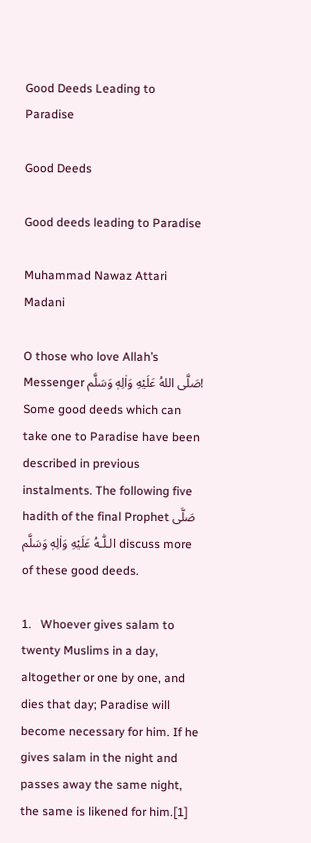Good Deeds Leading to Paradise

Good Deeds

Good deeds leading to Paradise

Muhammad Nawaz Attari Madani

O those who love Allah’s Messenger صَلَّى اللهُ عَلَيْهِ وَاٰلِهٖ وَسَلَّم! Some good deeds which can take one to Paradise have been described in previous instalments. The following five hadith of the final Prophet صَلَّى الـلّٰـهُ عَلَيْهِ وَاٰلِهٖ وَسَلَّم discuss more of these good deeds.

1.   Whoever gives salam to twenty Muslims in a day, altogether or one by one, and dies that day; Paradise will become necessary for him. If he gives salam in the night and passes away the same night, the same is likened for him.[1]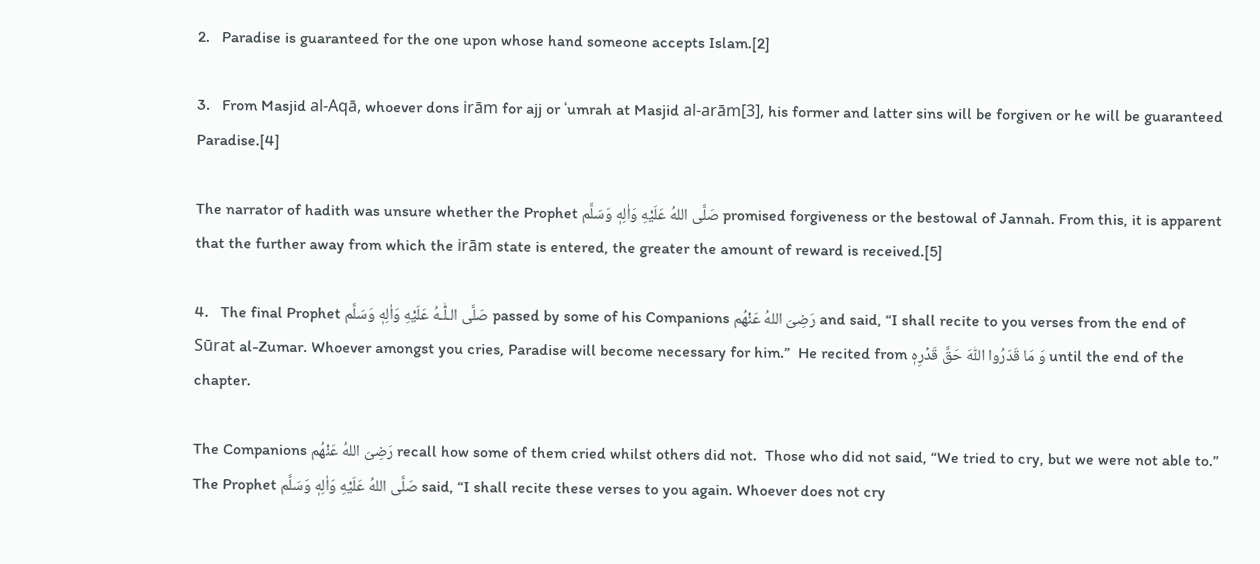2.   Paradise is guaranteed for the one upon whose hand someone accepts Islam.[2]

3.   From Masjid al-Aqā, whoever dons irām for ajj or ʿumrah at Masjid al-arām[3], his former and latter sins will be forgiven or he will be guaranteed Paradise.[4]

The narrator of hadith was unsure whether the Prophet صَلَّى اللهُ عَلَيْهِ وَاٰلِهٖ وَسَلَّم promised forgiveness or the bestowal of Jannah. From this, it is apparent that the further away from which the irām state is entered, the greater the amount of reward is received.[5]

4.   The final Prophet صَلَّى الـلّٰـهُ عَلَيْهِ وَاٰلِهٖ وَسَلَّم passed by some of his Companions رَضِیَ اللهُ عَنْهُم and said, “I shall recite to you verses from the end of Sūrat al-Zumar. Whoever amongst you cries, Paradise will become necessary for him.”  He recited from وَ مَا قَدَرُوا اللّٰہَ حَقَّ قَدۡرِہٖ until the end of the chapter.

The Companions رَضِیَ اللهُ عَنْهُم recall how some of them cried whilst others did not.  Those who did not said, “We tried to cry, but we were not able to.” The Prophet صَلَّى اللهُ عَلَيْهِ وَاٰلِهٖ وَسَلَّم said, “I shall recite these verses to you again. Whoever does not cry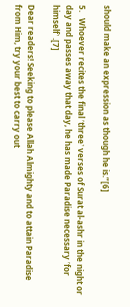should make an expression as though he is.”[6]

5.   Whoever recites the final ˹three˺ verses of Surat al-ashr in the night or day and passes away that day, he has made Paradise necessary ˹for himself˺ .[7]

Dear readers! Seeking to please Allah Almighty and to attain Paradise from Him, try your best to carry out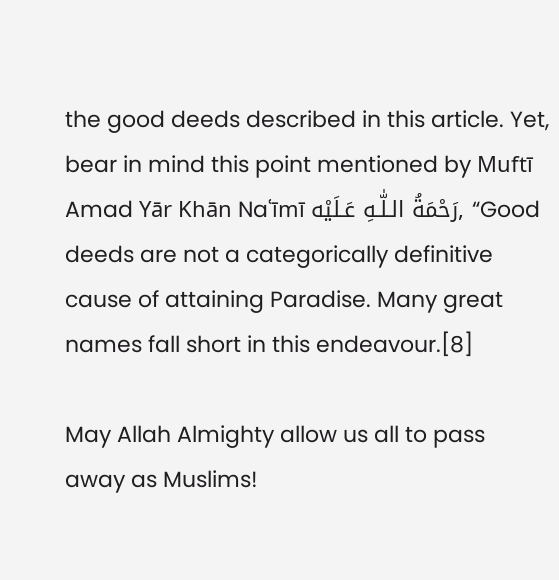the good deeds described in this article. Yet, bear in mind this point mentioned by Muftī  Amad Yār Khān Naʿīmī رَحْمَةُ الـلّٰـهِ عَـلَيْه, “Good deeds are not a categorically definitive cause of attaining Paradise. Many great names fall short in this endeavour.[8]

May Allah Almighty allow us all to pass away as Muslims!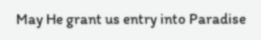May He grant us entry into Paradise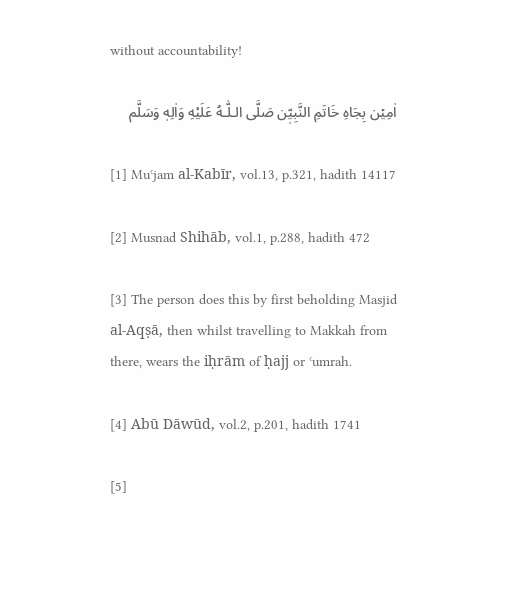without accountability!

اٰمِيۡن بِجَاهِ خَاتَمِ النَّبِیّٖن صَلَّى الـلّٰـهُ عَلَيْهِ وَاٰلِهٖ وَسَلَّم

[1] Muʿjam al-Kabīr, vol.13, p.321, hadith 14117

[2] Musnad Shihāb, vol.1, p.288, hadith 472

[3] The person does this by first beholding Masjid al-Aqṣā, then whilst travelling to Makkah from there, wears the iḥrām of ḥajj or ʿumrah.

[4] Abū Dāwūd, vol.2, p.201, hadith 1741

[5]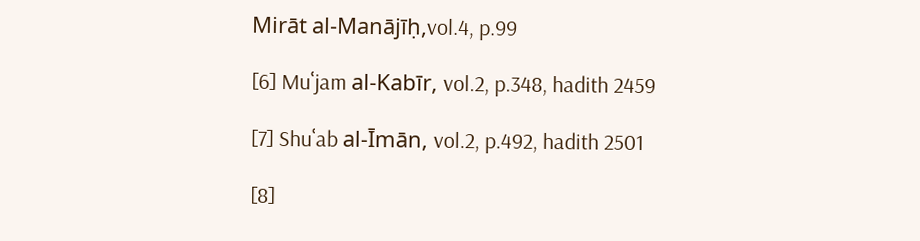Mirāt al-Manājīḥ,vol.4, p.99

[6] Muʿjam al-Kabīr, vol.2, p.348, hadith 2459

[7] Shuʿab al-Īmān, vol.2, p.492, hadith 2501

[8]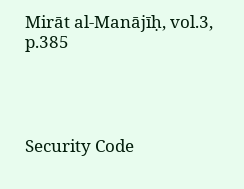Mirāt al-Manājīḥ, vol.3, p.385




Security Code